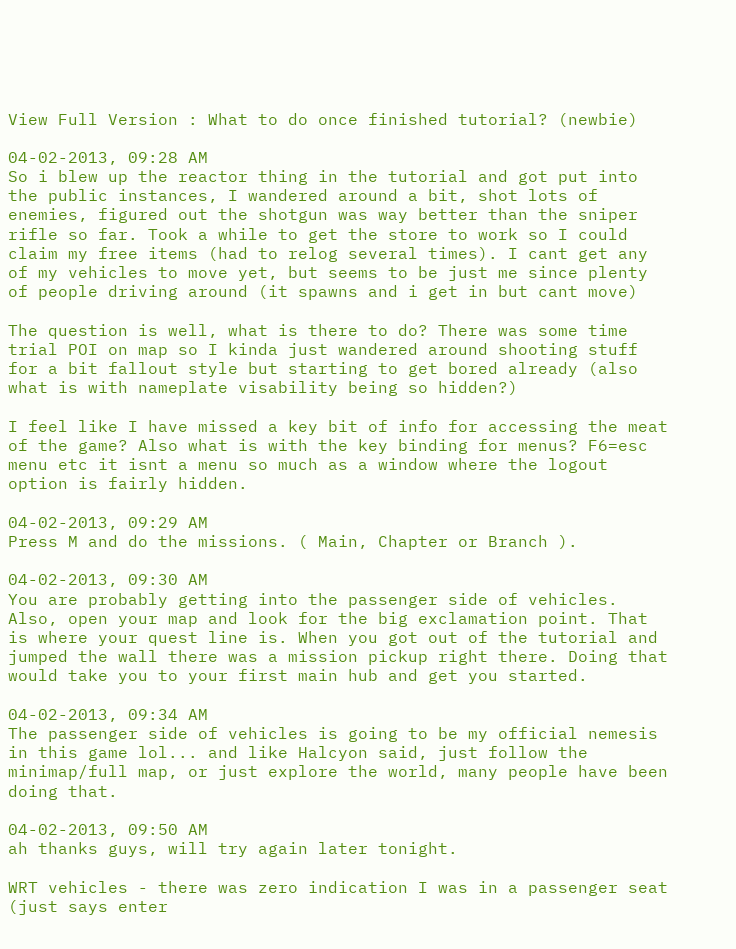View Full Version : What to do once finished tutorial? (newbie)

04-02-2013, 09:28 AM
So i blew up the reactor thing in the tutorial and got put into the public instances, I wandered around a bit, shot lots of enemies, figured out the shotgun was way better than the sniper rifle so far. Took a while to get the store to work so I could claim my free items (had to relog several times). I cant get any of my vehicles to move yet, but seems to be just me since plenty of people driving around (it spawns and i get in but cant move)

The question is well, what is there to do? There was some time trial POI on map so I kinda just wandered around shooting stuff for a bit fallout style but starting to get bored already (also what is with nameplate visability being so hidden?)

I feel like I have missed a key bit of info for accessing the meat of the game? Also what is with the key binding for menus? F6=esc menu etc it isnt a menu so much as a window where the logout option is fairly hidden.

04-02-2013, 09:29 AM
Press M and do the missions. ( Main, Chapter or Branch ).

04-02-2013, 09:30 AM
You are probably getting into the passenger side of vehicles. Also, open your map and look for the big exclamation point. That is where your quest line is. When you got out of the tutorial and jumped the wall there was a mission pickup right there. Doing that would take you to your first main hub and get you started.

04-02-2013, 09:34 AM
The passenger side of vehicles is going to be my official nemesis in this game lol... and like Halcyon said, just follow the minimap/full map, or just explore the world, many people have been doing that.

04-02-2013, 09:50 AM
ah thanks guys, will try again later tonight.

WRT vehicles - there was zero indication I was in a passenger seat (just says enter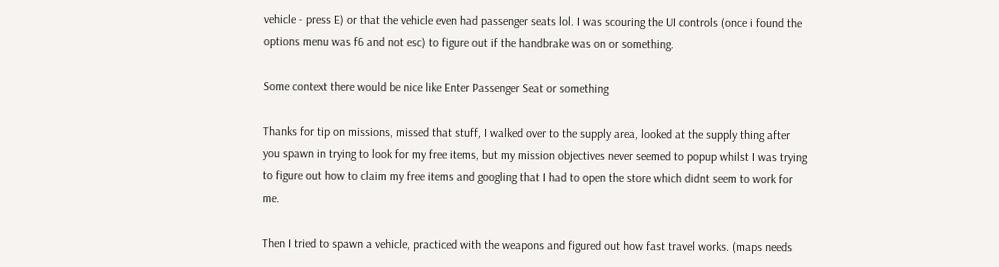vehicle - press E) or that the vehicle even had passenger seats lol. I was scouring the UI controls (once i found the options menu was f6 and not esc) to figure out if the handbrake was on or something.

Some context there would be nice like Enter Passenger Seat or something

Thanks for tip on missions, missed that stuff, I walked over to the supply area, looked at the supply thing after you spawn in trying to look for my free items, but my mission objectives never seemed to popup whilst I was trying to figure out how to claim my free items and googling that I had to open the store which didnt seem to work for me.

Then I tried to spawn a vehicle, practiced with the weapons and figured out how fast travel works. (maps needs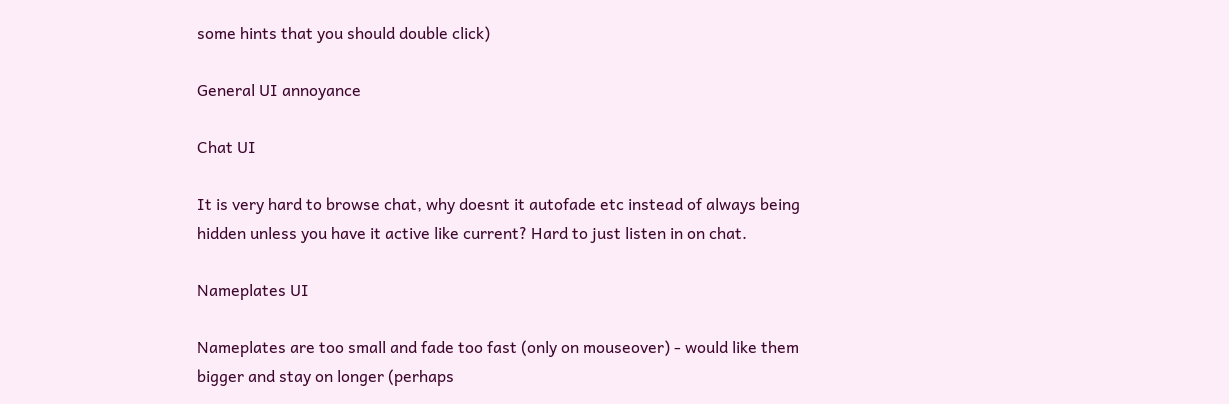some hints that you should double click)

General UI annoyance

Chat UI

It is very hard to browse chat, why doesnt it autofade etc instead of always being hidden unless you have it active like current? Hard to just listen in on chat.

Nameplates UI

Nameplates are too small and fade too fast (only on mouseover) - would like them bigger and stay on longer (perhaps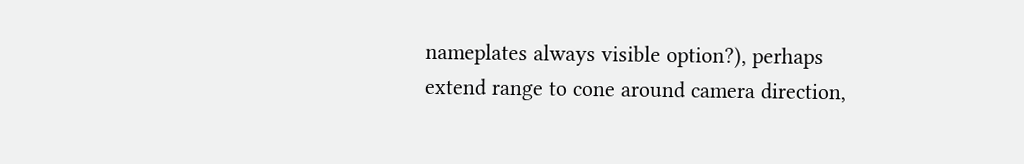nameplates always visible option?), perhaps extend range to cone around camera direction,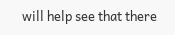will help see that there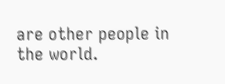are other people in the world.